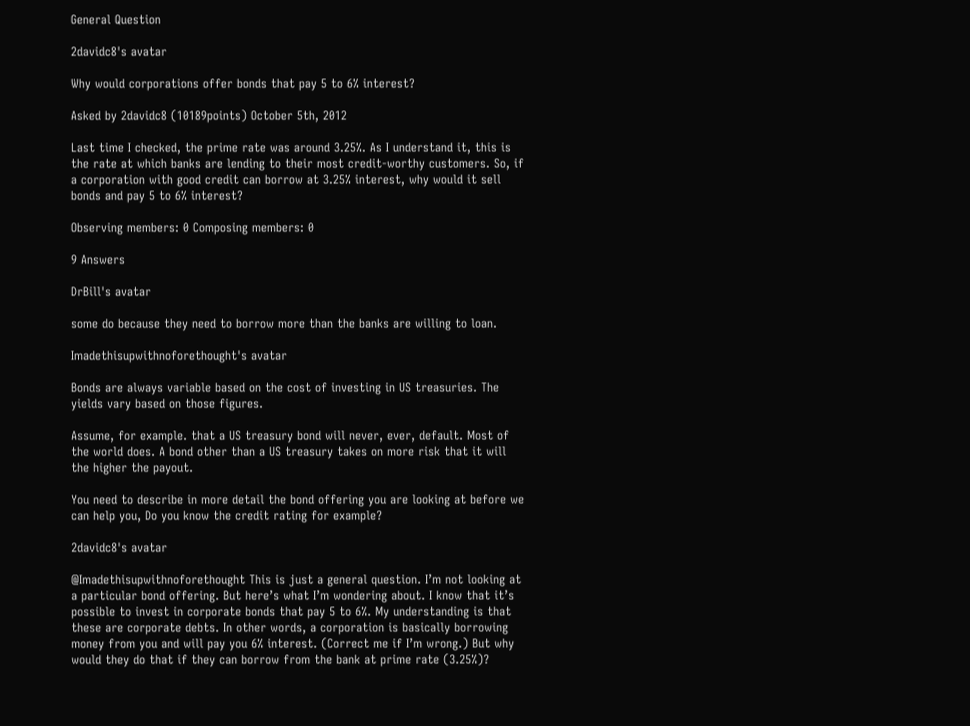General Question

2davidc8's avatar

Why would corporations offer bonds that pay 5 to 6% interest?

Asked by 2davidc8 (10189points) October 5th, 2012

Last time I checked, the prime rate was around 3.25%. As I understand it, this is the rate at which banks are lending to their most credit-worthy customers. So, if a corporation with good credit can borrow at 3.25% interest, why would it sell bonds and pay 5 to 6% interest?

Observing members: 0 Composing members: 0

9 Answers

DrBill's avatar

some do because they need to borrow more than the banks are willing to loan.

Imadethisupwithnoforethought's avatar

Bonds are always variable based on the cost of investing in US treasuries. The yields vary based on those figures.

Assume, for example. that a US treasury bond will never, ever, default. Most of the world does. A bond other than a US treasury takes on more risk that it will the higher the payout.

You need to describe in more detail the bond offering you are looking at before we can help you, Do you know the credit rating for example?

2davidc8's avatar

@Imadethisupwithnoforethought This is just a general question. I’m not looking at a particular bond offering. But here’s what I’m wondering about. I know that it’s possible to invest in corporate bonds that pay 5 to 6%. My understanding is that these are corporate debts. In other words, a corporation is basically borrowing money from you and will pay you 6% interest. (Correct me if I’m wrong.) But why would they do that if they can borrow from the bank at prime rate (3.25%)?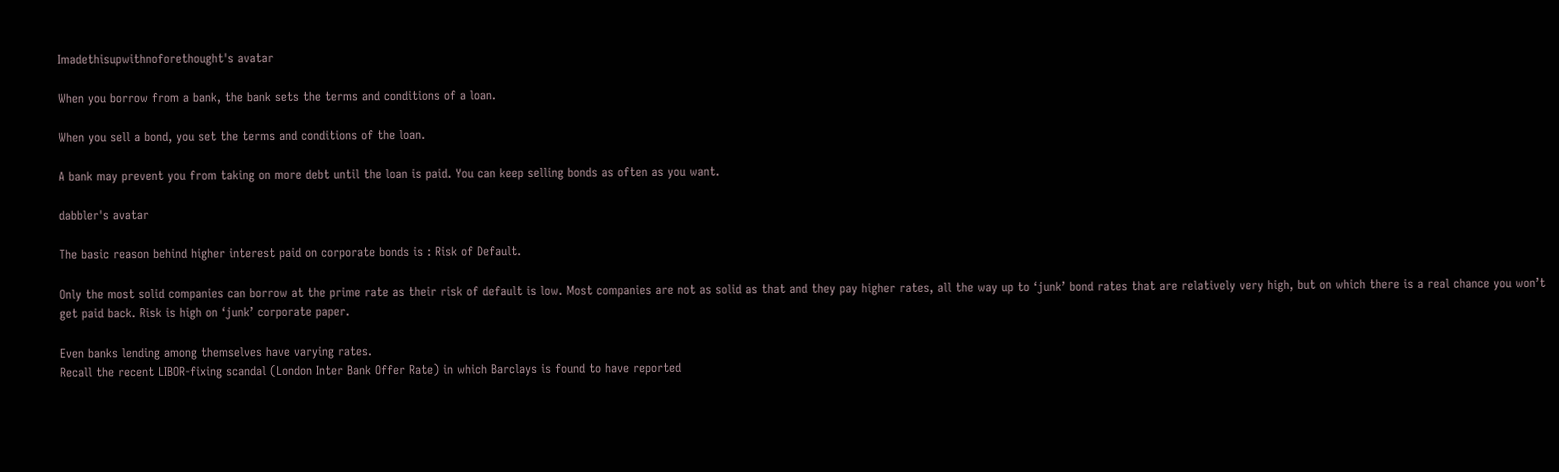Imadethisupwithnoforethought's avatar

When you borrow from a bank, the bank sets the terms and conditions of a loan.

When you sell a bond, you set the terms and conditions of the loan.

A bank may prevent you from taking on more debt until the loan is paid. You can keep selling bonds as often as you want.

dabbler's avatar

The basic reason behind higher interest paid on corporate bonds is : Risk of Default.

Only the most solid companies can borrow at the prime rate as their risk of default is low. Most companies are not as solid as that and they pay higher rates, all the way up to ‘junk’ bond rates that are relatively very high, but on which there is a real chance you won’t get paid back. Risk is high on ‘junk’ corporate paper.

Even banks lending among themselves have varying rates.
Recall the recent LIBOR-fixing scandal (London Inter Bank Offer Rate) in which Barclays is found to have reported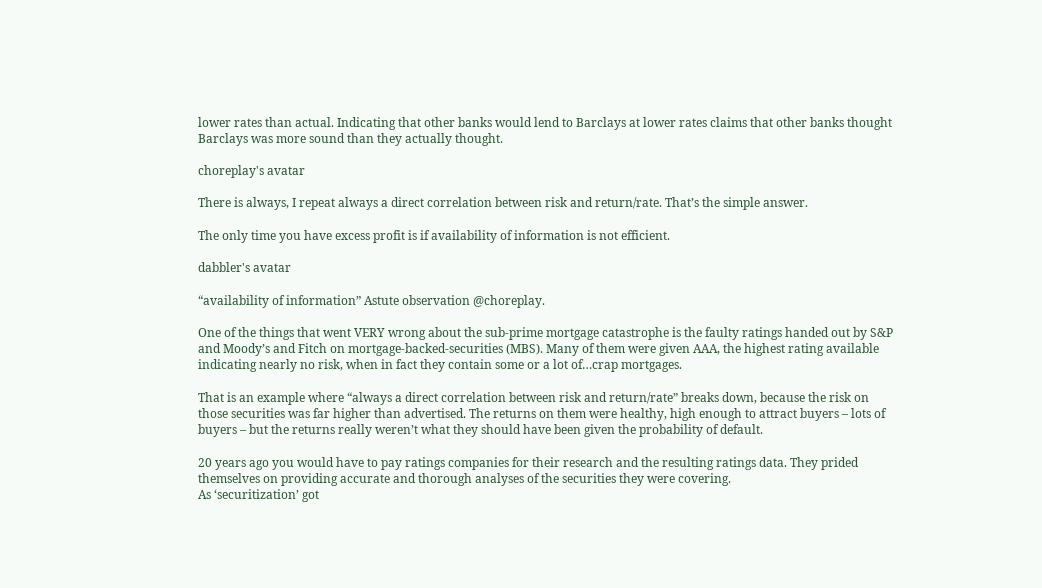lower rates than actual. Indicating that other banks would lend to Barclays at lower rates claims that other banks thought Barclays was more sound than they actually thought.

choreplay's avatar

There is always, I repeat always a direct correlation between risk and return/rate. That’s the simple answer.

The only time you have excess profit is if availability of information is not efficient.

dabbler's avatar

“availability of information” Astute observation @choreplay.

One of the things that went VERY wrong about the sub-prime mortgage catastrophe is the faulty ratings handed out by S&P and Moody’s and Fitch on mortgage-backed-securities (MBS). Many of them were given AAA, the highest rating available indicating nearly no risk, when in fact they contain some or a lot of…crap mortgages.

That is an example where “always a direct correlation between risk and return/rate” breaks down, because the risk on those securities was far higher than advertised. The returns on them were healthy, high enough to attract buyers – lots of buyers – but the returns really weren’t what they should have been given the probability of default.

20 years ago you would have to pay ratings companies for their research and the resulting ratings data. They prided themselves on providing accurate and thorough analyses of the securities they were covering.
As ‘securitization’ got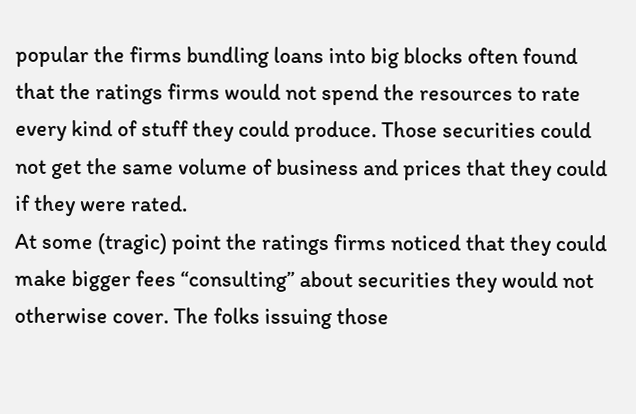popular the firms bundling loans into big blocks often found that the ratings firms would not spend the resources to rate every kind of stuff they could produce. Those securities could not get the same volume of business and prices that they could if they were rated.
At some (tragic) point the ratings firms noticed that they could make bigger fees “consulting” about securities they would not otherwise cover. The folks issuing those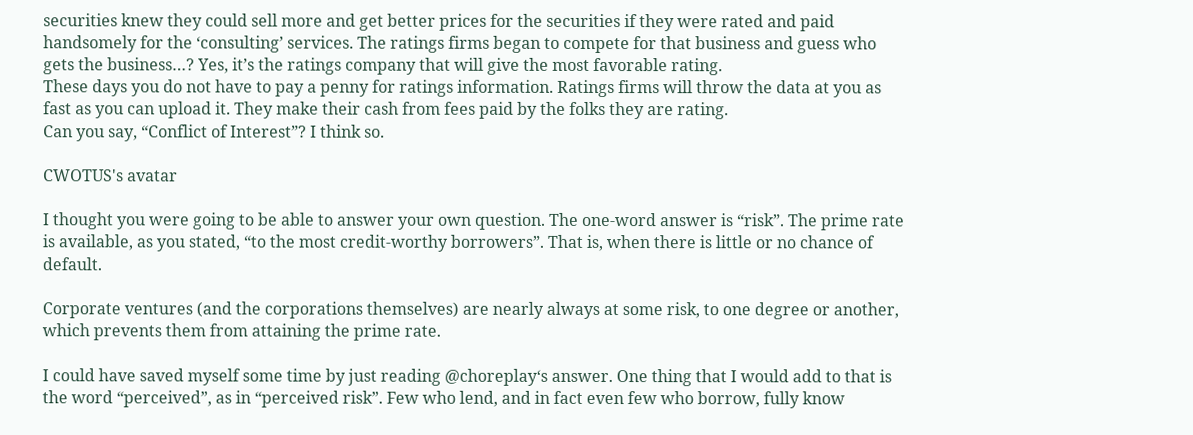securities knew they could sell more and get better prices for the securities if they were rated and paid handsomely for the ‘consulting’ services. The ratings firms began to compete for that business and guess who gets the business…? Yes, it’s the ratings company that will give the most favorable rating.
These days you do not have to pay a penny for ratings information. Ratings firms will throw the data at you as fast as you can upload it. They make their cash from fees paid by the folks they are rating.
Can you say, “Conflict of Interest”? I think so.

CWOTUS's avatar

I thought you were going to be able to answer your own question. The one-word answer is “risk”. The prime rate is available, as you stated, “to the most credit-worthy borrowers”. That is, when there is little or no chance of default.

Corporate ventures (and the corporations themselves) are nearly always at some risk, to one degree or another, which prevents them from attaining the prime rate.

I could have saved myself some time by just reading @choreplay‘s answer. One thing that I would add to that is the word “perceived”, as in “perceived risk”. Few who lend, and in fact even few who borrow, fully know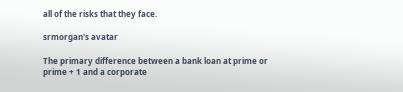all of the risks that they face.

srmorgan's avatar

The primary difference between a bank loan at prime or prime + 1 and a corporate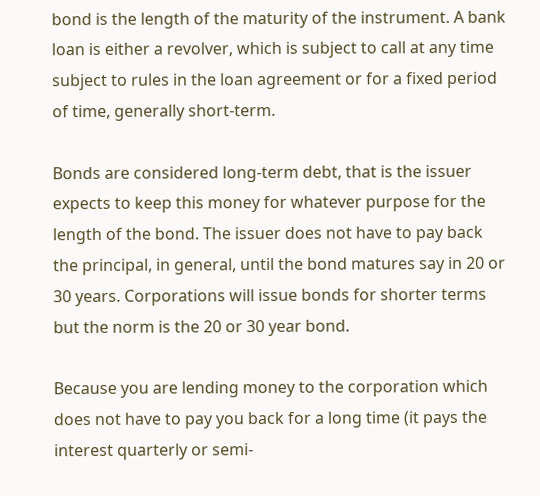bond is the length of the maturity of the instrument. A bank loan is either a revolver, which is subject to call at any time subject to rules in the loan agreement or for a fixed period of time, generally short-term.

Bonds are considered long-term debt, that is the issuer expects to keep this money for whatever purpose for the length of the bond. The issuer does not have to pay back the principal, in general, until the bond matures say in 20 or 30 years. Corporations will issue bonds for shorter terms but the norm is the 20 or 30 year bond.

Because you are lending money to the corporation which does not have to pay you back for a long time (it pays the interest quarterly or semi-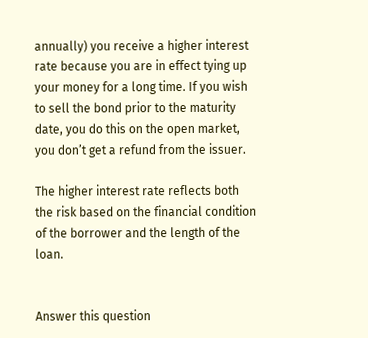annually) you receive a higher interest rate because you are in effect tying up your money for a long time. If you wish to sell the bond prior to the maturity date, you do this on the open market, you don’t get a refund from the issuer.

The higher interest rate reflects both the risk based on the financial condition of the borrower and the length of the loan.


Answer this question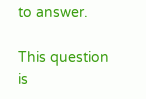to answer.

This question is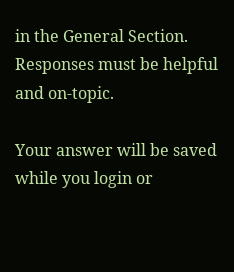in the General Section. Responses must be helpful and on-topic.

Your answer will be saved while you login or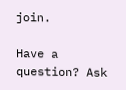join.

Have a question? Ask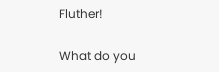Fluther!

What do you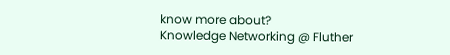know more about?
Knowledge Networking @ Fluther